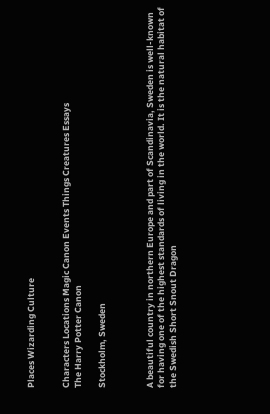Places Wizarding Culture


Characters Locations Magic Canon Events Things Creatures Essays
The Harry Potter Canon

Stockholm, Sweden



A beautiful country in northern Europe and part of Scandinavia, Sweden is well-known for having one of the highest standards of living in the world. It is the natural habitat of the Swedish Short Snout Dragon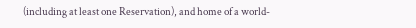(including at least one Reservation), and home of a world-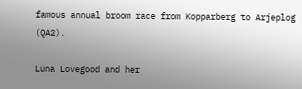famous annual broom race from Kopparberg to Arjeplog (QA2).

Luna Lovegood and her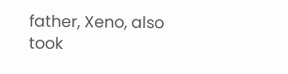father, Xeno, also took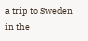a trip to Sweden in the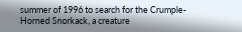summer of 1996 to search for the Crumple-Horned Snorkack, a creature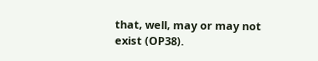that, well, may or may not exist (OP38).